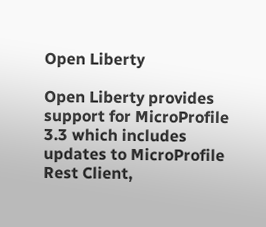Open Liberty

Open Liberty provides support for MicroProfile 3.3 which includes updates to MicroProfile Rest Client,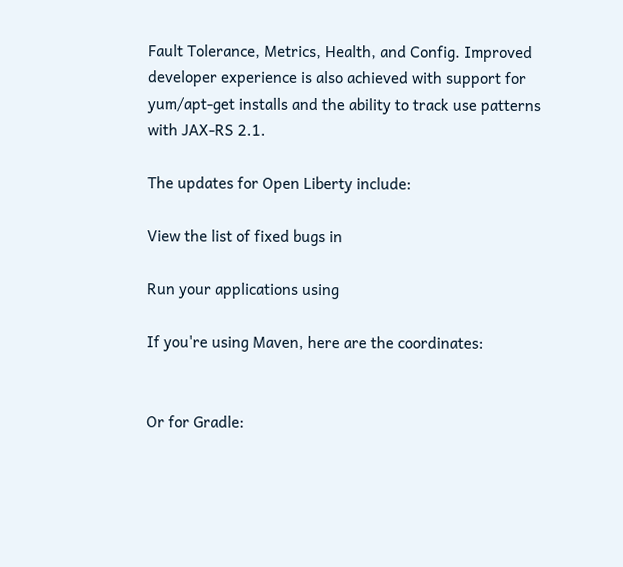Fault Tolerance, Metrics, Health, and Config. Improved developer experience is also achieved with support for yum/apt-get installs and the ability to track use patterns with JAX-RS 2.1.

The updates for Open Liberty include:

View the list of fixed bugs in

Run your applications using

If you're using Maven, here are the coordinates:


Or for Gradle: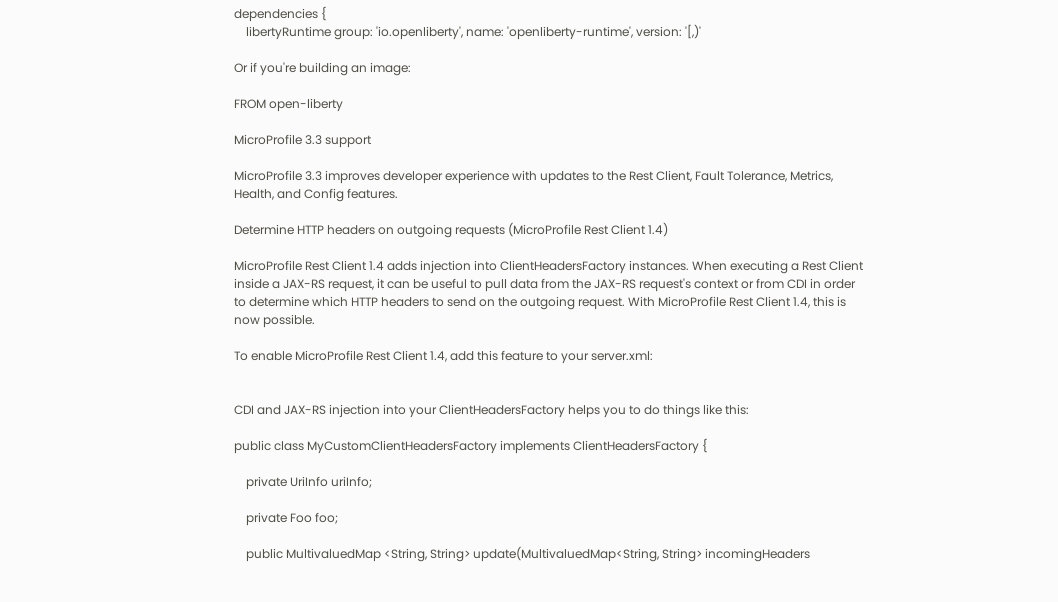dependencies {
    libertyRuntime group: 'io.openliberty', name: 'openliberty-runtime', version: '[,)'

Or if you're building an image:

FROM open-liberty

MicroProfile 3.3 support

MicroProfile 3.3 improves developer experience with updates to the Rest Client, Fault Tolerance, Metrics, Health, and Config features.

Determine HTTP headers on outgoing requests (MicroProfile Rest Client 1.4)

MicroProfile Rest Client 1.4 adds injection into ClientHeadersFactory instances. When executing a Rest Client inside a JAX-RS request, it can be useful to pull data from the JAX-RS request's context or from CDI in order to determine which HTTP headers to send on the outgoing request. With MicroProfile Rest Client 1.4, this is now possible.

To enable MicroProfile Rest Client 1.4, add this feature to your server.xml:


CDI and JAX-RS injection into your ClientHeadersFactory helps you to do things like this:

public class MyCustomClientHeadersFactory implements ClientHeadersFactory {

    private UriInfo uriInfo;

    private Foo foo;

    public MultivaluedMap <String, String> update(MultivaluedMap<String, String> incomingHeaders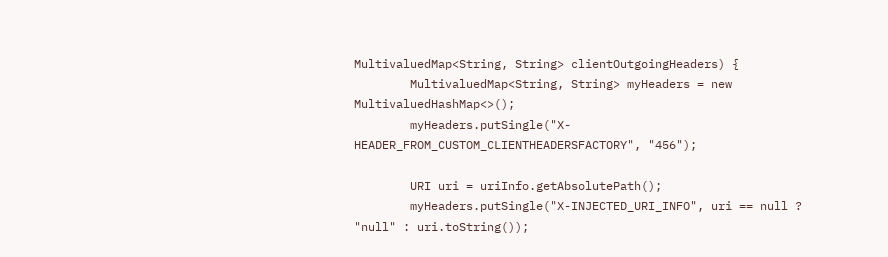MultivaluedMap<String, String> clientOutgoingHeaders) {
        MultivaluedMap<String, String> myHeaders = new MultivaluedHashMap<>();
        myHeaders.putSingle("X-HEADER_FROM_CUSTOM_CLIENTHEADERSFACTORY", "456");

        URI uri = uriInfo.getAbsolutePath();
        myHeaders.putSingle("X-INJECTED_URI_INFO", uri == null ? "null" : uri.toString());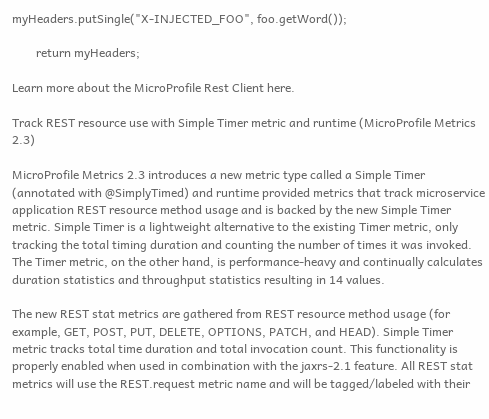myHeaders.putSingle("X-INJECTED_FOO", foo.getWord());

        return myHeaders;

Learn more about the MicroProfile Rest Client here.

Track REST resource use with Simple Timer metric and runtime (MicroProfile Metrics 2.3)

MicroProfile Metrics 2.3 introduces a new metric type called a Simple Timer (annotated with @SimplyTimed) and runtime provided metrics that track microservice application REST resource method usage and is backed by the new Simple Timer metric. Simple Timer is a lightweight alternative to the existing Timer metric, only tracking the total timing duration and counting the number of times it was invoked. The Timer metric, on the other hand, is performance-heavy and continually calculates duration statistics and throughput statistics resulting in 14 values.

The new REST stat metrics are gathered from REST resource method usage (for example, GET, POST, PUT, DELETE, OPTIONS, PATCH, and HEAD). Simple Timer metric tracks total time duration and total invocation count. This functionality is properly enabled when used in combination with the jaxrs-2.1 feature. All REST stat metrics will use the REST.request metric name and will be tagged/labeled with their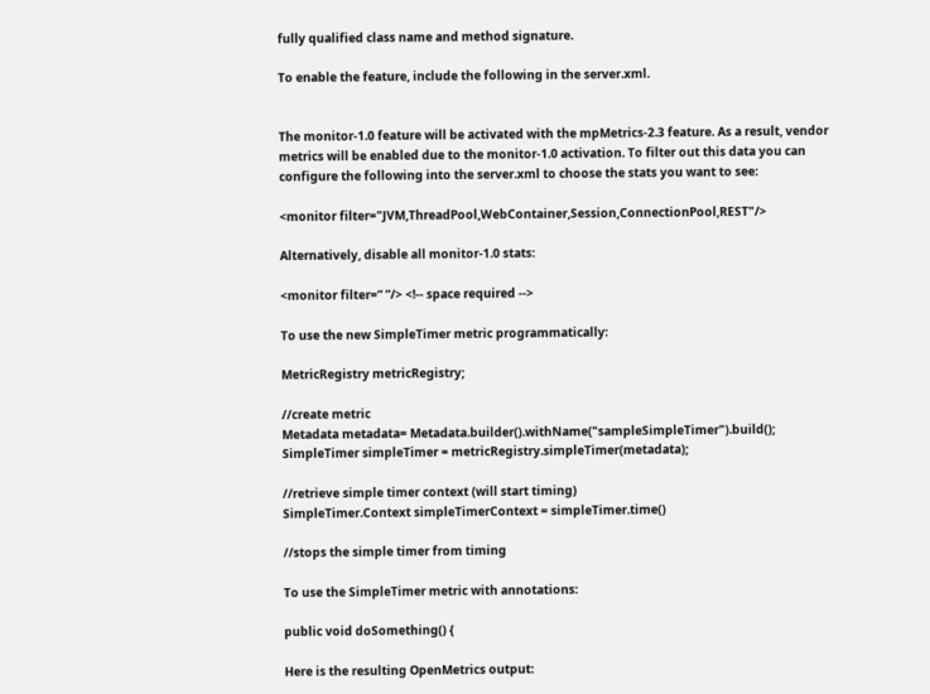fully qualified class name and method signature.

To enable the feature, include the following in the server.xml.


The monitor-1.0 feature will be activated with the mpMetrics-2.3 feature. As a result, vendor metrics will be enabled due to the monitor-1.0 activation. To filter out this data you can configure the following into the server.xml to choose the stats you want to see:

<monitor filter="JVM,ThreadPool,WebContainer,Session,ConnectionPool,REST"/>

Alternatively, disable all monitor-1.0 stats:

<monitor filter=“ ”/> <!-- space required -->

To use the new SimpleTimer metric programmatically:

MetricRegistry metricRegistry;

//create metric
Metadata metadata= Metadata.builder().withName("sampleSimpleTimer").build();
SimpleTimer simpleTimer = metricRegistry.simpleTimer(metadata);

//retrieve simple timer context (will start timing)
SimpleTimer.Context simpleTimerContext = simpleTimer.time()

//stops the simple timer from timing

To use the SimpleTimer metric with annotations:

public void doSomething() {

Here is the resulting OpenMetrics output: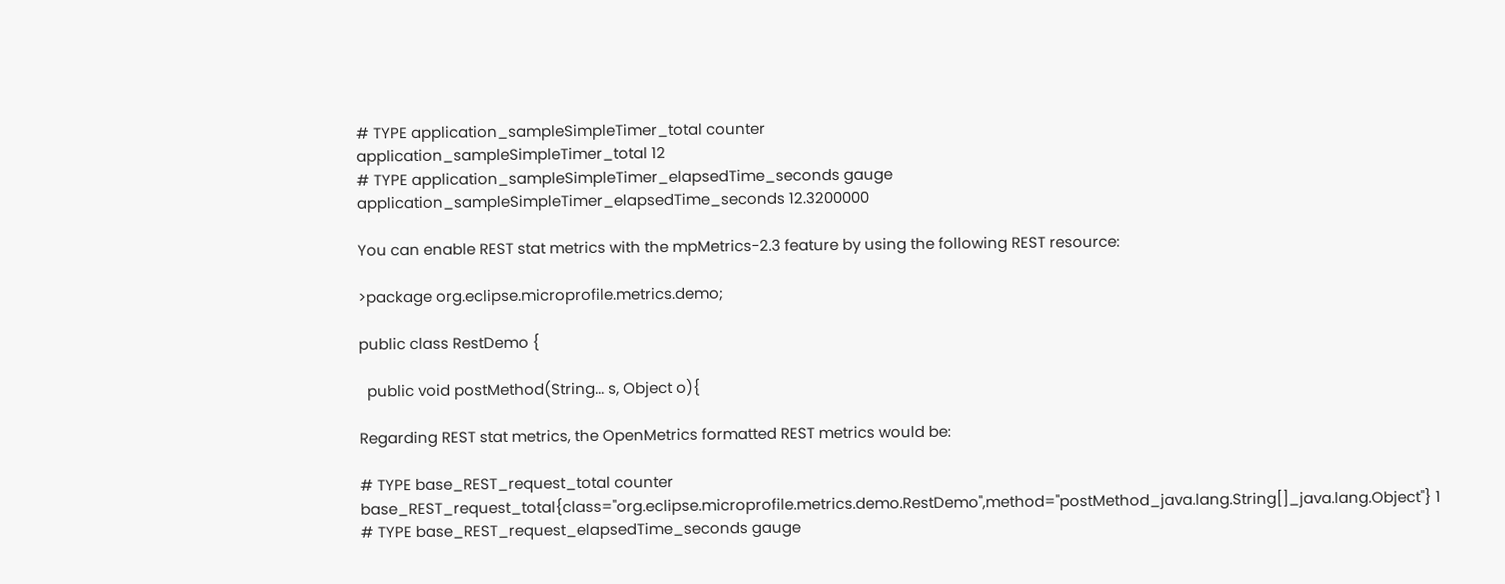# TYPE application_sampleSimpleTimer_total counter
application_sampleSimpleTimer_total 12
# TYPE application_sampleSimpleTimer_elapsedTime_seconds gauge
application_sampleSimpleTimer_elapsedTime_seconds 12.3200000

You can enable REST stat metrics with the mpMetrics-2.3 feature by using the following REST resource:

>package org.eclipse.microprofile.metrics.demo;

public class RestDemo {

  public void postMethod(String... s, Object o){

Regarding REST stat metrics, the OpenMetrics formatted REST metrics would be:

# TYPE base_REST_request_total counter
base_REST_request_total{class="org.eclipse.microprofile.metrics.demo.RestDemo",method="postMethod_java.lang.String[]_java.lang.Object"} 1
# TYPE base_REST_request_elapsedTime_seconds gauge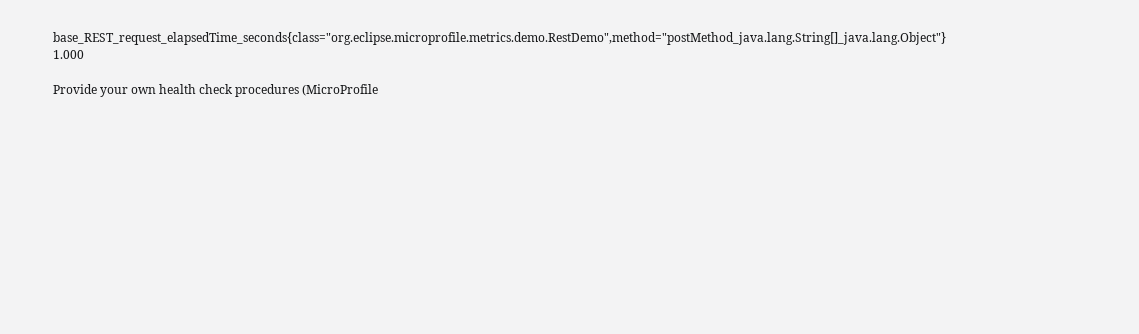base_REST_request_elapsedTime_seconds{class="org.eclipse.microprofile.metrics.demo.RestDemo",method="postMethod_java.lang.String[]_java.lang.Object"} 1.000

Provide your own health check procedures (MicroProfile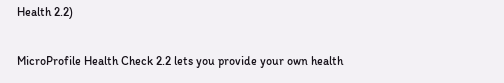Health 2.2)

MicroProfile Health Check 2.2 lets you provide your own health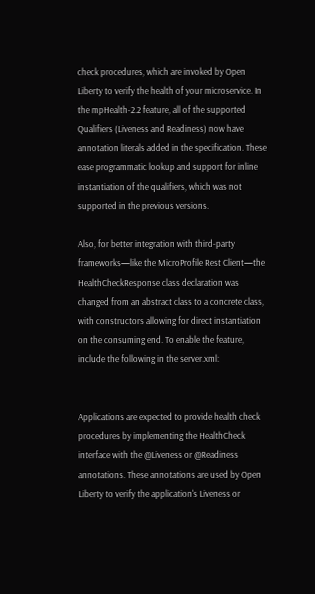check procedures, which are invoked by Open Liberty to verify the health of your microservice. In the mpHealth-2.2 feature, all of the supported Qualifiers (Liveness and Readiness) now have annotation literals added in the specification. These ease programmatic lookup and support for inline instantiation of the qualifiers, which was not supported in the previous versions.

Also, for better integration with third-party frameworks—like the MicroProfile Rest Client—the HealthCheckResponse class declaration was changed from an abstract class to a concrete class, with constructors allowing for direct instantiation on the consuming end. To enable the feature, include the following in the server.xml:


Applications are expected to provide health check procedures by implementing the HealthCheck interface with the @Liveness or @Readiness annotations. These annotations are used by Open Liberty to verify the application's Liveness or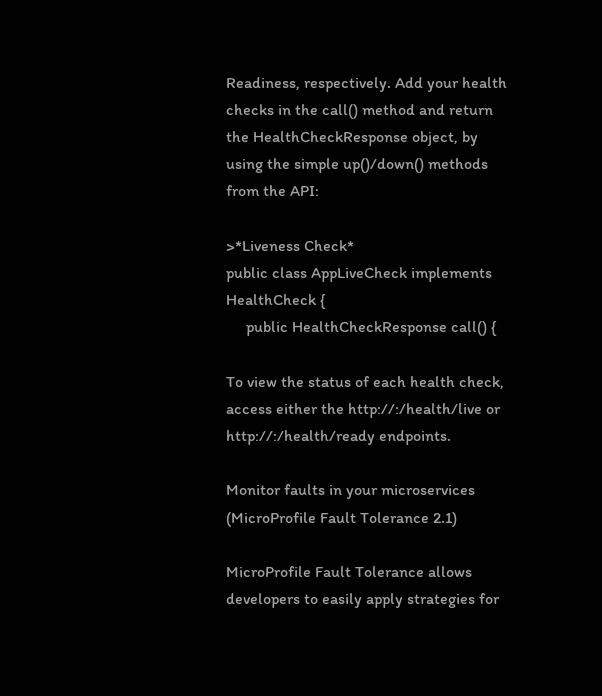Readiness, respectively. Add your health checks in the call() method and return the HealthCheckResponse object, by using the simple up()/down() methods from the API:

>*Liveness Check*
public class AppLiveCheck implements HealthCheck {
     public HealthCheckResponse call() {

To view the status of each health check, access either the http://:/health/live or http://:/health/ready endpoints.

Monitor faults in your microservices (MicroProfile Fault Tolerance 2.1)

MicroProfile Fault Tolerance allows developers to easily apply strategies for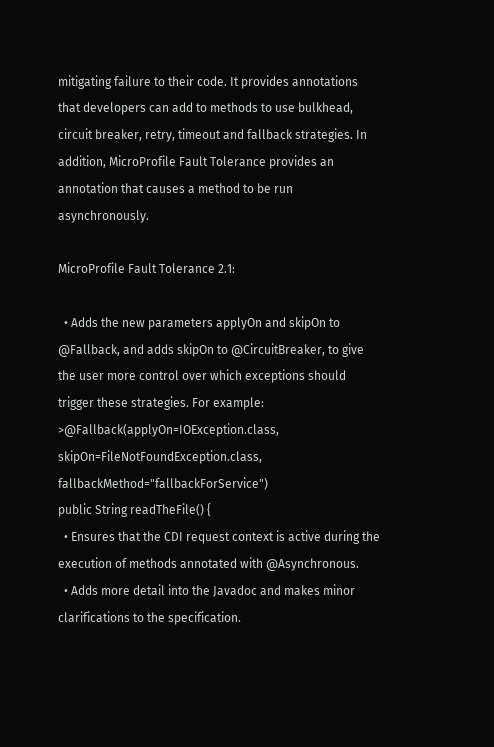mitigating failure to their code. It provides annotations that developers can add to methods to use bulkhead, circuit breaker, retry, timeout and fallback strategies. In addition, MicroProfile Fault Tolerance provides an annotation that causes a method to be run asynchronously.

MicroProfile Fault Tolerance 2.1:

  • Adds the new parameters applyOn and skipOn to @Fallback, and adds skipOn to @CircuitBreaker, to give the user more control over which exceptions should trigger these strategies. For example:
>@Fallback(applyOn=IOException.class, skipOn=FileNotFoundException.class, fallbackMethod="fallbackForService")
public String readTheFile() {
  • Ensures that the CDI request context is active during the execution of methods annotated with @Asynchronous.
  • Adds more detail into the Javadoc and makes minor clarifications to the specification.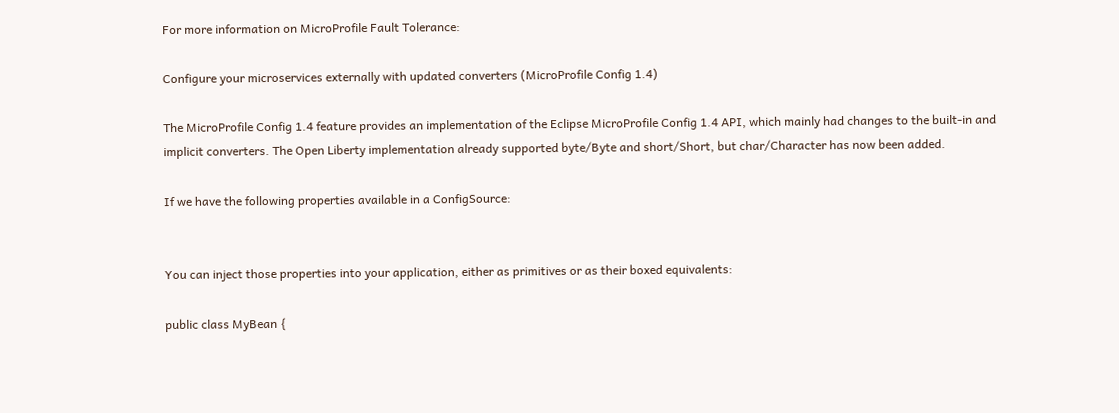For more information on MicroProfile Fault Tolerance:

Configure your microservices externally with updated converters (MicroProfile Config 1.4)

The MicroProfile Config 1.4 feature provides an implementation of the Eclipse MicroProfile Config 1.4 API, which mainly had changes to the built-in and implicit converters. The Open Liberty implementation already supported byte/Byte and short/Short, but char/Character has now been added.

If we have the following properties available in a ConfigSource:


You can inject those properties into your application, either as primitives or as their boxed equivalents:

public class MyBean {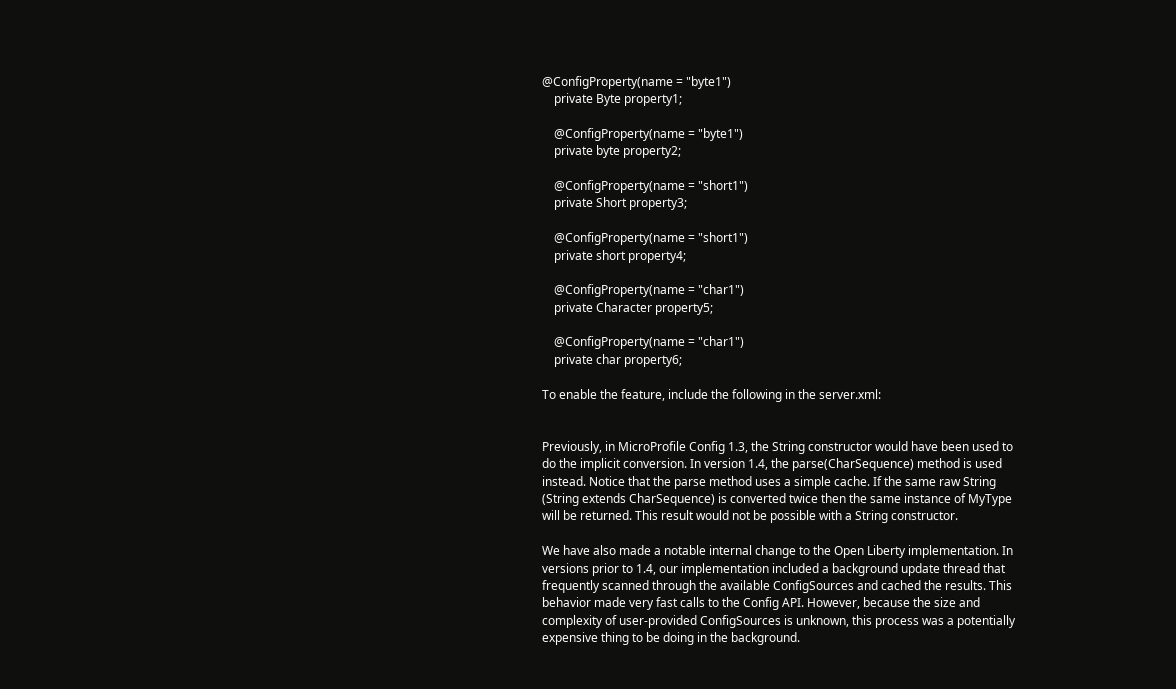@ConfigProperty(name = "byte1")
    private Byte property1;

    @ConfigProperty(name = "byte1")
    private byte property2;

    @ConfigProperty(name = "short1")
    private Short property3;

    @ConfigProperty(name = "short1")
    private short property4;

    @ConfigProperty(name = "char1")
    private Character property5;

    @ConfigProperty(name = "char1")
    private char property6;

To enable the feature, include the following in the server.xml:


Previously, in MicroProfile Config 1.3, the String constructor would have been used to do the implicit conversion. In version 1.4, the parse(CharSequence) method is used instead. Notice that the parse method uses a simple cache. If the same raw String (String extends CharSequence) is converted twice then the same instance of MyType will be returned. This result would not be possible with a String constructor.

We have also made a notable internal change to the Open Liberty implementation. In versions prior to 1.4, our implementation included a background update thread that frequently scanned through the available ConfigSources and cached the results. This behavior made very fast calls to the Config API. However, because the size and complexity of user-provided ConfigSources is unknown, this process was a potentially expensive thing to be doing in the background.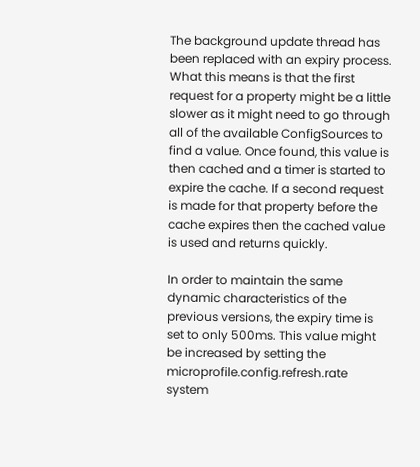The background update thread has been replaced with an expiry process. What this means is that the first request for a property might be a little slower as it might need to go through all of the available ConfigSources to find a value. Once found, this value is then cached and a timer is started to expire the cache. If a second request is made for that property before the cache expires then the cached value is used and returns quickly.

In order to maintain the same dynamic characteristics of the previous versions, the expiry time is set to only 500ms. This value might be increased by setting the microprofile.config.refresh.rate system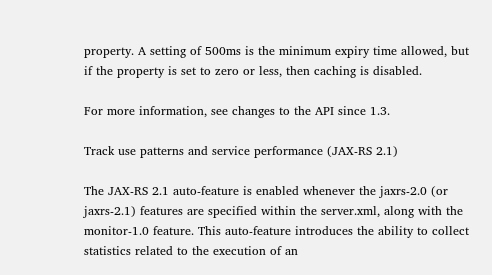property. A setting of 500ms is the minimum expiry time allowed, but if the property is set to zero or less, then caching is disabled.

For more information, see changes to the API since 1.3.

Track use patterns and service performance (JAX-RS 2.1)

The JAX-RS 2.1 auto-feature is enabled whenever the jaxrs-2.0 (or jaxrs-2.1) features are specified within the server.xml, along with the monitor-1.0 feature. This auto-feature introduces the ability to collect statistics related to the execution of an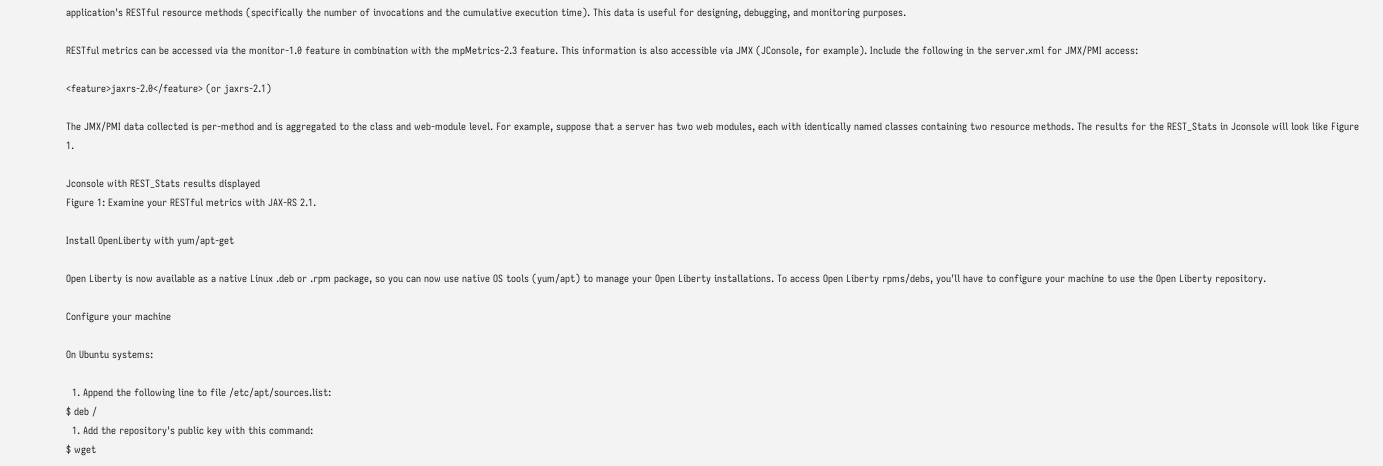application's RESTful resource methods (specifically the number of invocations and the cumulative execution time). This data is useful for designing, debugging, and monitoring purposes.

RESTful metrics can be accessed via the monitor-1.0 feature in combination with the mpMetrics-2.3 feature. This information is also accessible via JMX (JConsole, for example). Include the following in the server.xml for JMX/PMI access:

<feature>jaxrs-2.0</feature> (or jaxrs-2.1)

The JMX/PMI data collected is per-method and is aggregated to the class and web-module level. For example, suppose that a server has two web modules, each with identically named classes containing two resource methods. The results for the REST_Stats in Jconsole will look like Figure 1.

Jconsole with REST_Stats results displayed
Figure 1: Examine your RESTful metrics with JAX-RS 2.1.

Install OpenLiberty with yum/apt-get

Open Liberty is now available as a native Linux .deb or .rpm package, so you can now use native OS tools (yum/apt) to manage your Open Liberty installations. To access Open Liberty rpms/debs, you'll have to configure your machine to use the Open Liberty repository.

Configure your machine

On Ubuntu systems:

  1. Append the following line to file /etc/apt/sources.list:
$ deb /
  1. Add the repository's public key with this command:
$ wget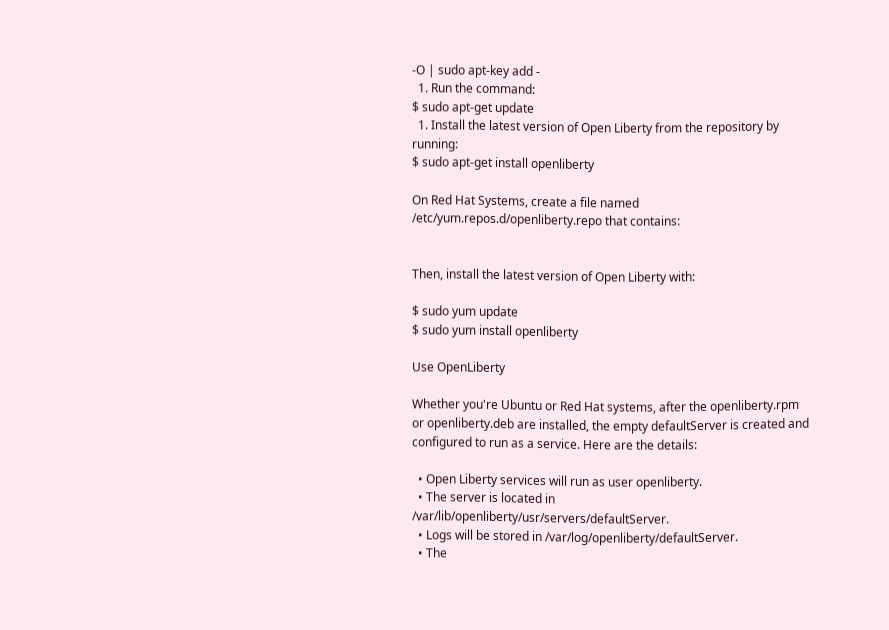-O | sudo apt-key add -
  1. Run the command:
$ sudo apt-get update
  1. Install the latest version of Open Liberty from the repository by running:
$ sudo apt-get install openliberty

On Red Hat Systems, create a file named /etc/yum.repos.d/openliberty.repo that contains:


Then, install the latest version of Open Liberty with:

$ sudo yum update
$ sudo yum install openliberty

Use OpenLiberty

Whether you're Ubuntu or Red Hat systems, after the openliberty.rpm or openliberty.deb are installed, the empty defaultServer is created and configured to run as a service. Here are the details:

  • Open Liberty services will run as user openliberty.
  • The server is located in /var/lib/openliberty/usr/servers/defaultServer.
  • Logs will be stored in /var/log/openliberty/defaultServer.
  • The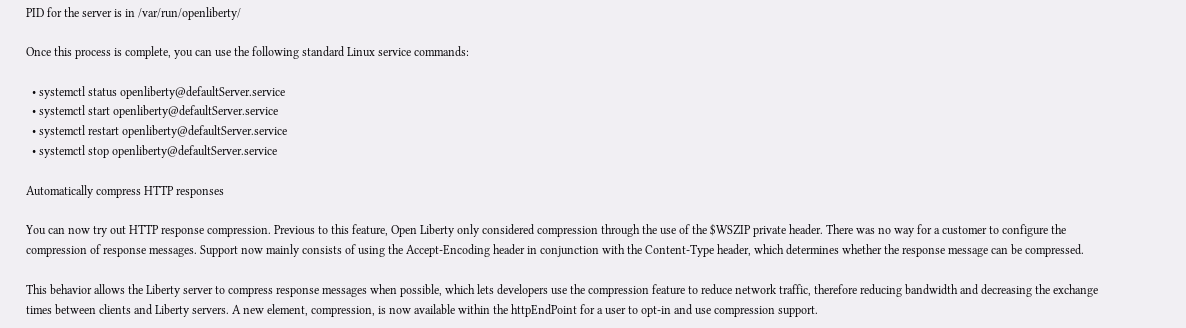PID for the server is in /var/run/openliberty/

Once this process is complete, you can use the following standard Linux service commands:

  • systemctl status openliberty@defaultServer.service
  • systemctl start openliberty@defaultServer.service
  • systemctl restart openliberty@defaultServer.service
  • systemctl stop openliberty@defaultServer.service

Automatically compress HTTP responses

You can now try out HTTP response compression. Previous to this feature, Open Liberty only considered compression through the use of the $WSZIP private header. There was no way for a customer to configure the compression of response messages. Support now mainly consists of using the Accept-Encoding header in conjunction with the Content-Type header, which determines whether the response message can be compressed.

This behavior allows the Liberty server to compress response messages when possible, which lets developers use the compression feature to reduce network traffic, therefore reducing bandwidth and decreasing the exchange times between clients and Liberty servers. A new element, compression, is now available within the httpEndPoint for a user to opt-in and use compression support.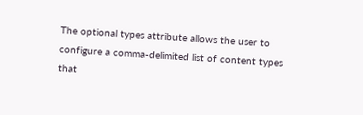The optional types attribute allows the user to configure a comma-delimited list of content types that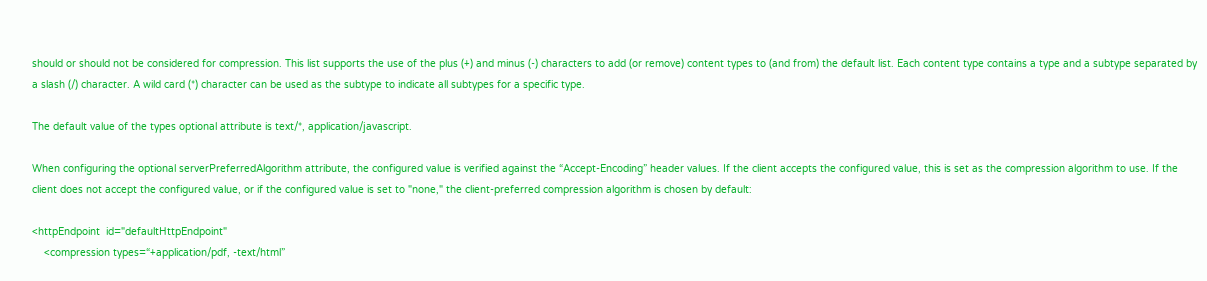should or should not be considered for compression. This list supports the use of the plus (+) and minus (-) characters to add (or remove) content types to (and from) the default list. Each content type contains a type and a subtype separated by a slash (/) character. A wild card (*) character can be used as the subtype to indicate all subtypes for a specific type.

The default value of the types optional attribute is text/*, application/javascript.

When configuring the optional serverPreferredAlgorithm attribute, the configured value is verified against the “Accept-Encoding” header values. If the client accepts the configured value, this is set as the compression algorithm to use. If the client does not accept the configured value, or if the configured value is set to "none," the client-preferred compression algorithm is chosen by default:

<httpEndpoint  id="defaultHttpEndpoint"
    <compression types=“+application/pdf, -text/html”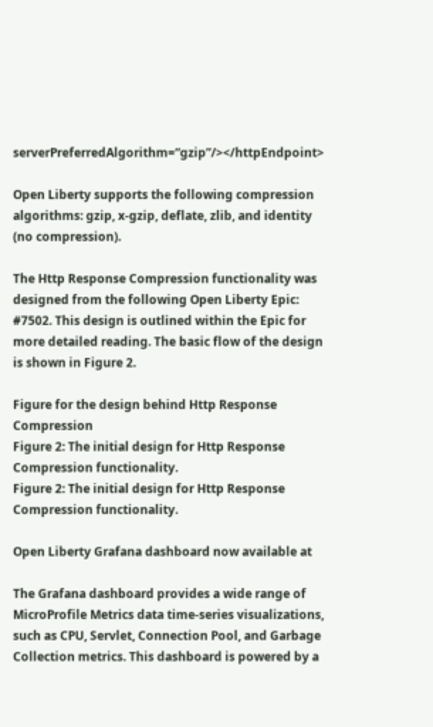serverPreferredAlgorithm=“gzip”/></httpEndpoint>

Open Liberty supports the following compression algorithms: gzip, x-gzip, deflate, zlib, and identity (no compression).

The Http Response Compression functionality was designed from the following Open Liberty Epic: #7502. This design is outlined within the Epic for more detailed reading. The basic flow of the design is shown in Figure 2.

Figure for the design behind Http Response Compression
Figure 2: The initial design for Http Response Compression functionality.
Figure 2: The initial design for Http Response Compression functionality.

Open Liberty Grafana dashboard now available at

The Grafana dashboard provides a wide range of MicroProfile Metrics data time-series visualizations, such as CPU, Servlet, Connection Pool, and Garbage Collection metrics. This dashboard is powered by a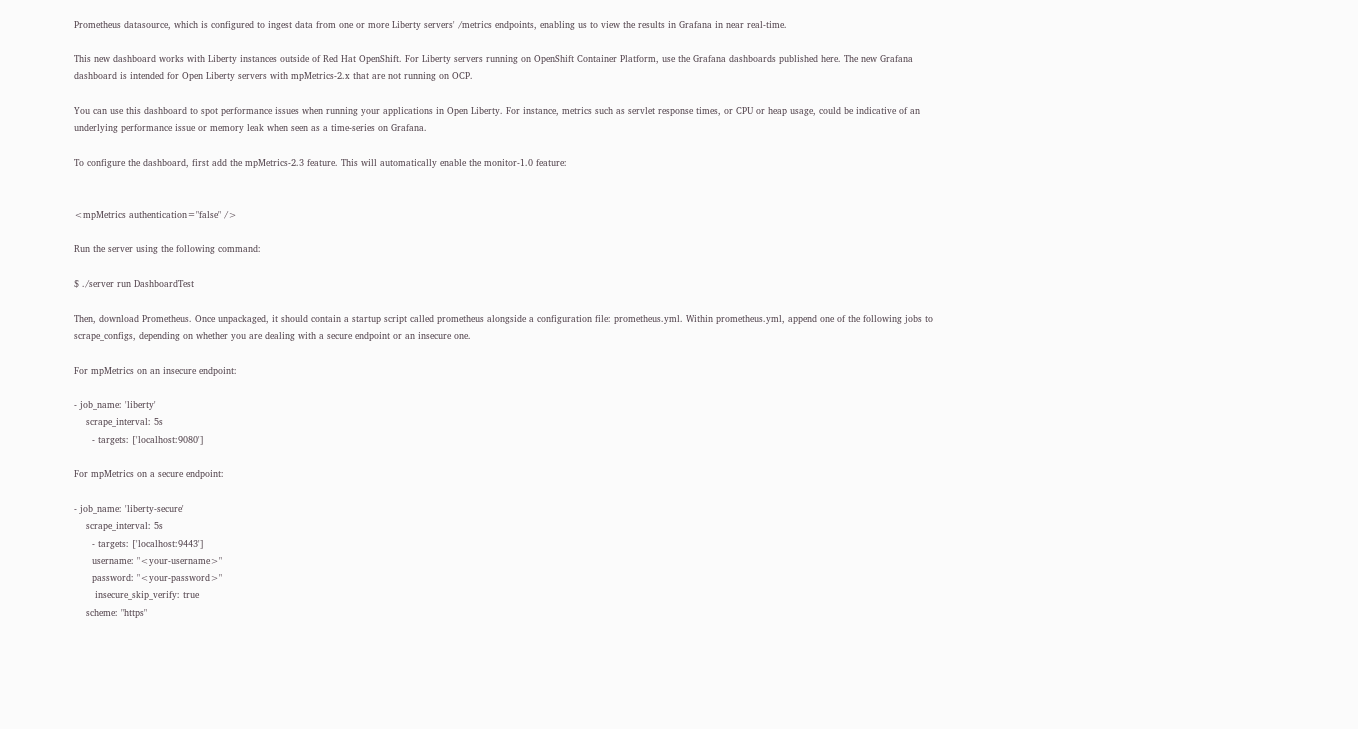Prometheus datasource, which is configured to ingest data from one or more Liberty servers' /metrics endpoints, enabling us to view the results in Grafana in near real-time.

This new dashboard works with Liberty instances outside of Red Hat OpenShift. For Liberty servers running on OpenShift Container Platform, use the Grafana dashboards published here. The new Grafana dashboard is intended for Open Liberty servers with mpMetrics-2.x that are not running on OCP.

You can use this dashboard to spot performance issues when running your applications in Open Liberty. For instance, metrics such as servlet response times, or CPU or heap usage, could be indicative of an underlying performance issue or memory leak when seen as a time-series on Grafana.

To configure the dashboard, first add the mpMetrics-2.3 feature. This will automatically enable the monitor-1.0 feature:


<mpMetrics authentication="false" />

Run the server using the following command:

$ ./server run DashboardTest

Then, download Prometheus. Once unpackaged, it should contain a startup script called prometheus alongside a configuration file: prometheus.yml. Within prometheus.yml, append one of the following jobs to scrape_configs, depending on whether you are dealing with a secure endpoint or an insecure one.

For mpMetrics on an insecure endpoint:

- job_name: 'liberty'
    scrape_interval: 5s
      - targets: ['localhost:9080']

For mpMetrics on a secure endpoint:

- job_name: 'liberty-secure'
    scrape_interval: 5s
      - targets: ['localhost:9443']
      username: "<your-username>"
      password: "<your-password>"
       insecure_skip_verify: true
    scheme: "https"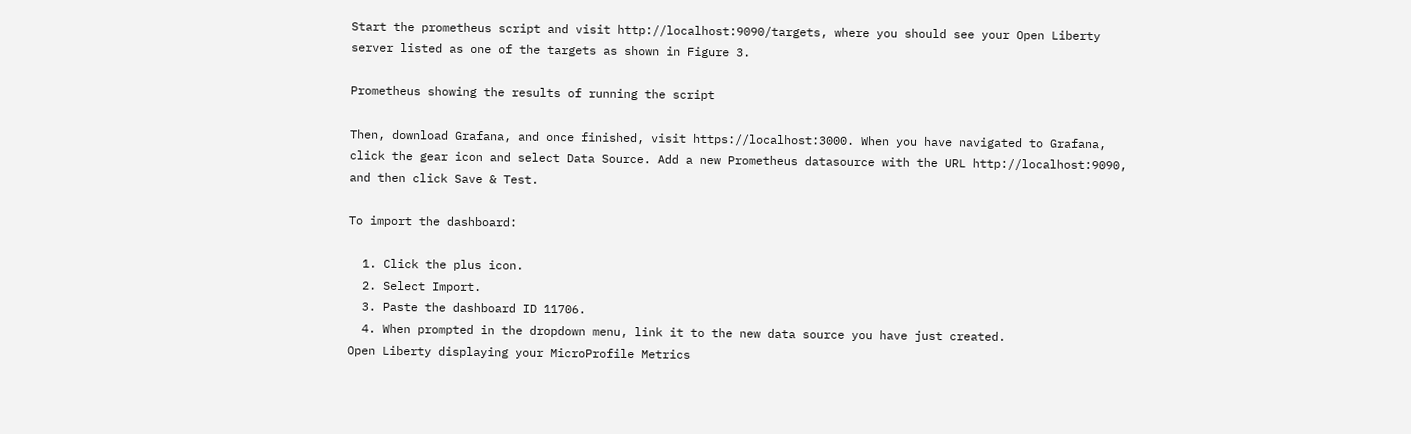Start the prometheus script and visit http://localhost:9090/targets, where you should see your Open Liberty server listed as one of the targets as shown in Figure 3.

Prometheus showing the results of running the script

Then, download Grafana, and once finished, visit https://localhost:3000. When you have navigated to Grafana, click the gear icon and select Data Source. Add a new Prometheus datasource with the URL http://localhost:9090, and then click Save & Test.

To import the dashboard:

  1. Click the plus icon.
  2. Select Import.
  3. Paste the dashboard ID 11706.
  4. When prompted in the dropdown menu, link it to the new data source you have just created.
Open Liberty displaying your MicroProfile Metrics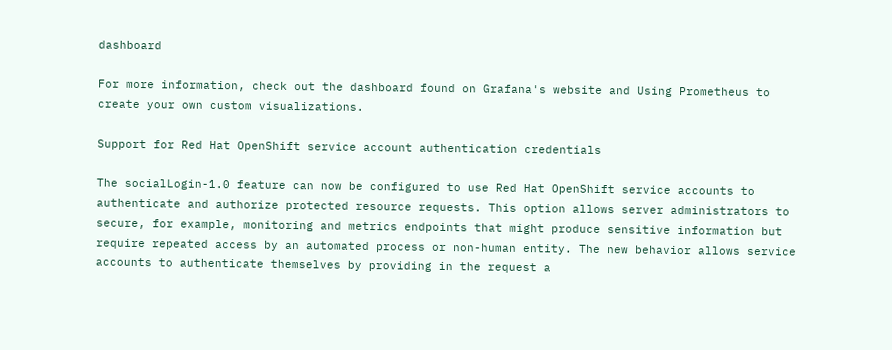dashboard

For more information, check out the dashboard found on Grafana's website and Using Prometheus to create your own custom visualizations.

Support for Red Hat OpenShift service account authentication credentials

The socialLogin-1.0 feature can now be configured to use Red Hat OpenShift service accounts to authenticate and authorize protected resource requests. This option allows server administrators to secure, for example, monitoring and metrics endpoints that might produce sensitive information but require repeated access by an automated process or non-human entity. The new behavior allows service accounts to authenticate themselves by providing in the request a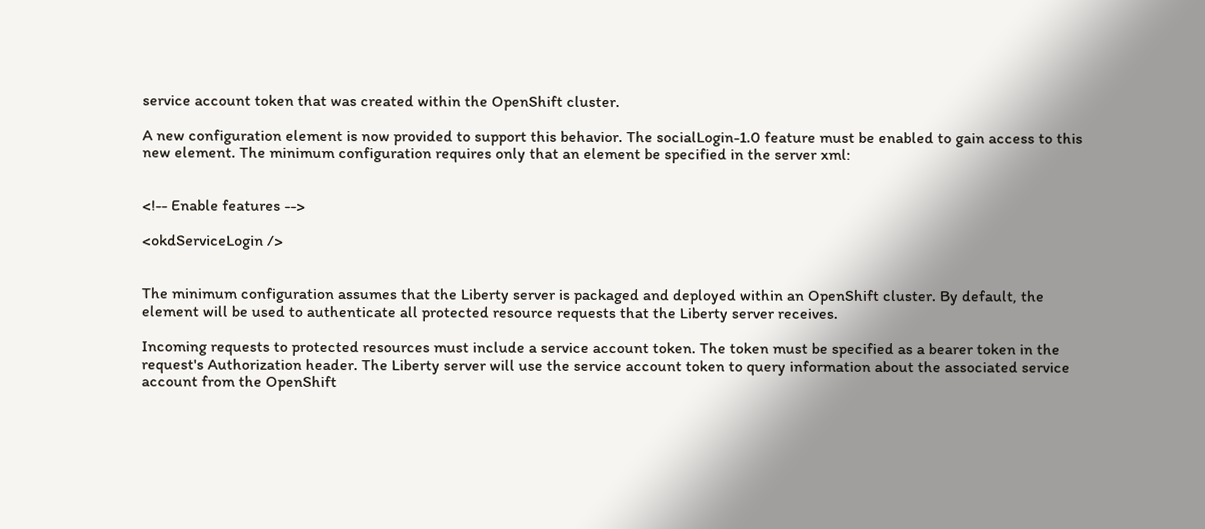service account token that was created within the OpenShift cluster.

A new configuration element is now provided to support this behavior. The socialLogin-1.0 feature must be enabled to gain access to this new element. The minimum configuration requires only that an element be specified in the server xml:


<!-- Enable features -->

<okdServiceLogin />


The minimum configuration assumes that the Liberty server is packaged and deployed within an OpenShift cluster. By default, the element will be used to authenticate all protected resource requests that the Liberty server receives.

Incoming requests to protected resources must include a service account token. The token must be specified as a bearer token in the request's Authorization header. The Liberty server will use the service account token to query information about the associated service account from the OpenShift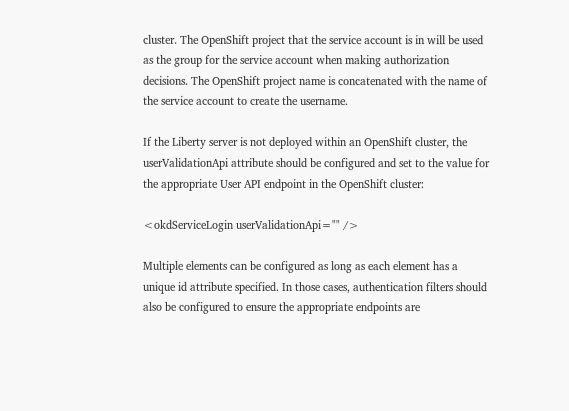cluster. The OpenShift project that the service account is in will be used as the group for the service account when making authorization decisions. The OpenShift project name is concatenated with the name of the service account to create the username.

If the Liberty server is not deployed within an OpenShift cluster, the userValidationApi attribute should be configured and set to the value for the appropriate User API endpoint in the OpenShift cluster:

<okdServiceLogin userValidationApi="" />

Multiple elements can be configured as long as each element has a unique id attribute specified. In those cases, authentication filters should also be configured to ensure the appropriate endpoints are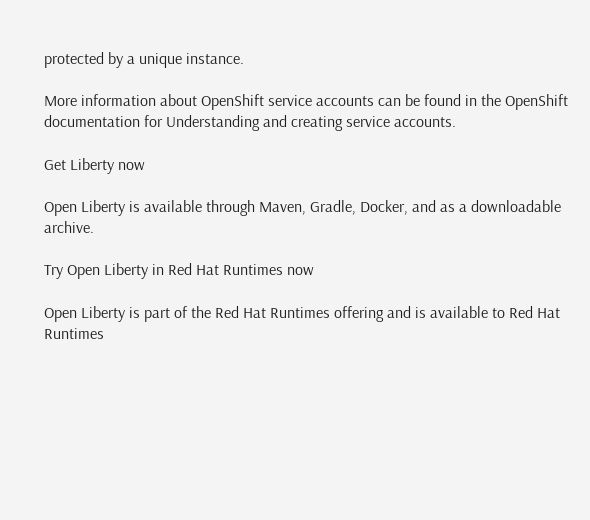protected by a unique instance.

More information about OpenShift service accounts can be found in the OpenShift documentation for Understanding and creating service accounts.

Get Liberty now

Open Liberty is available through Maven, Gradle, Docker, and as a downloadable archive.

Try Open Liberty in Red Hat Runtimes now

Open Liberty is part of the Red Hat Runtimes offering and is available to Red Hat Runtimes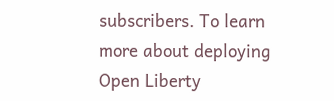subscribers. To learn more about deploying Open Liberty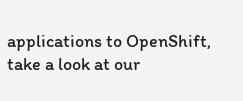applications to OpenShift, take a look at our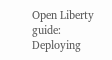Open Liberty guide: Deploying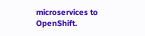microservices to OpenShift.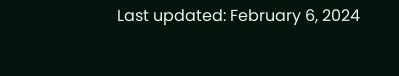Last updated: February 6, 2024